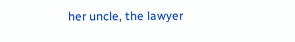her uncle, the lawyer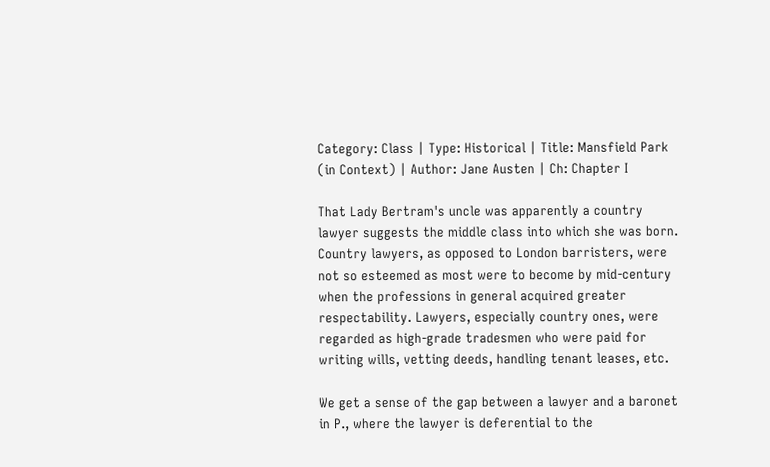Category: Class | Type: Historical | Title: Mansfield Park (in Context) | Author: Jane Austen | Ch: Chapter I

That Lady Bertram's uncle was apparently a country lawyer suggests the middle class into which she was born. Country lawyers, as opposed to London barristers, were not so esteemed as most were to become by mid-century when the professions in general acquired greater respectability. Lawyers, especially country ones, were regarded as high-grade tradesmen who were paid for writing wills, vetting deeds, handling tenant leases, etc.

We get a sense of the gap between a lawyer and a baronet in P., where the lawyer is deferential to the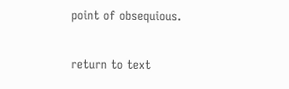point of obsequious.

return to text